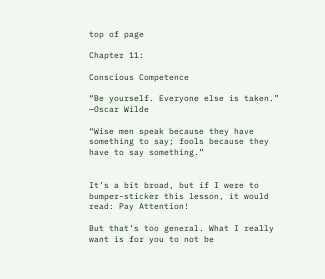top of page

Chapter 11:

Conscious Competence

“Be yourself. Everyone else is taken.”
—Oscar Wilde

“Wise men speak because they have something to say; fools because they have to say something.”


It’s a bit broad, but if I were to bumper-sticker this lesson, it would read: Pay Attention!

But that’s too general. What I really want is for you to not be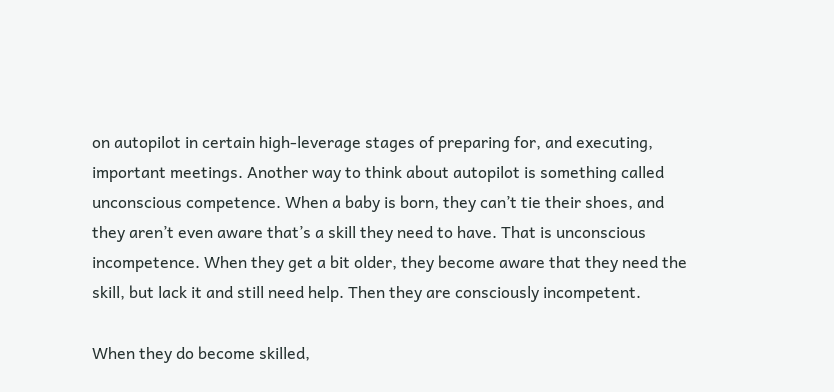on autopilot in certain high-leverage stages of preparing for, and executing, important meetings. Another way to think about autopilot is something called unconscious competence. When a baby is born, they can’t tie their shoes, and they aren’t even aware that’s a skill they need to have. That is unconscious incompetence. When they get a bit older, they become aware that they need the skill, but lack it and still need help. Then they are consciously incompetent.

When they do become skilled,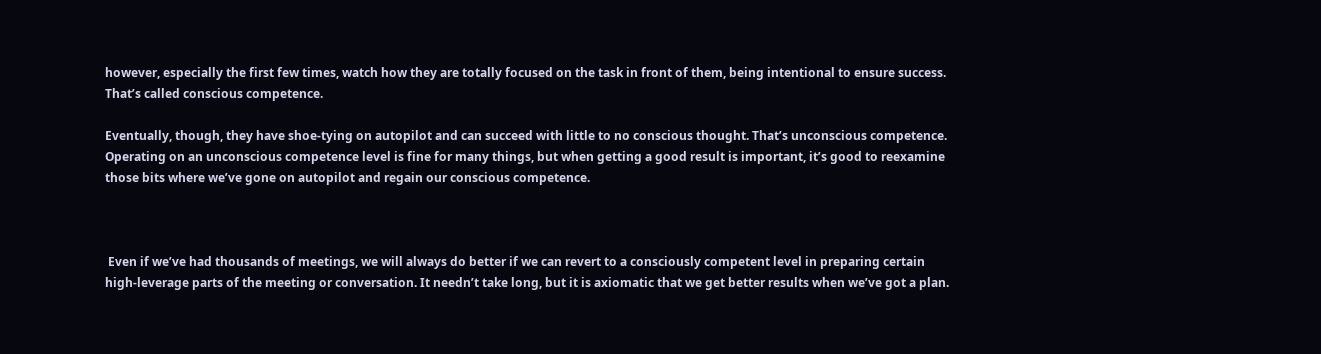however, especially the first few times, watch how they are totally focused on the task in front of them, being intentional to ensure success. That’s called conscious competence.

Eventually, though, they have shoe-tying on autopilot and can succeed with little to no conscious thought. That’s unconscious competence. Operating on an unconscious competence level is fine for many things, but when getting a good result is important, it’s good to reexamine those bits where we’ve gone on autopilot and regain our conscious competence.



 Even if we’ve had thousands of meetings, we will always do better if we can revert to a consciously competent level in preparing certain high-leverage parts of the meeting or conversation. It needn’t take long, but it is axiomatic that we get better results when we’ve got a plan.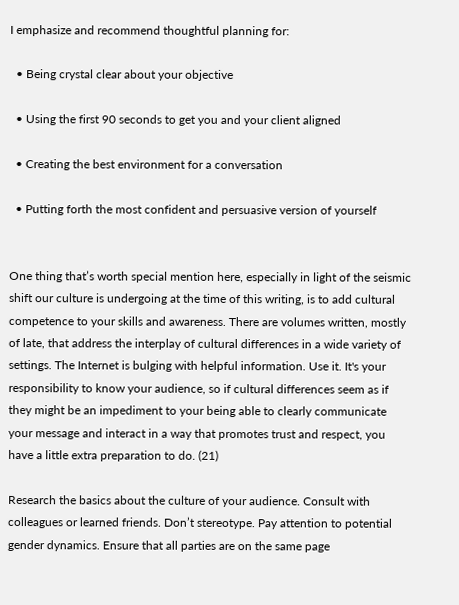I emphasize and recommend thoughtful planning for:

  • Being crystal clear about your objective

  • Using the first 90 seconds to get you and your client aligned

  • Creating the best environment for a conversation

  • Putting forth the most confident and persuasive version of yourself


One thing that’s worth special mention here, especially in light of the seismic shift our culture is undergoing at the time of this writing, is to add cultural competence to your skills and awareness. There are volumes written, mostly of late, that address the interplay of cultural differences in a wide variety of settings. The Internet is bulging with helpful information. Use it. It's your responsibility to know your audience, so if cultural differences seem as if they might be an impediment to your being able to clearly communicate your message and interact in a way that promotes trust and respect, you have a little extra preparation to do. (21)

Research the basics about the culture of your audience. Consult with colleagues or learned friends. Don’t stereotype. Pay attention to potential gender dynamics. Ensure that all parties are on the same page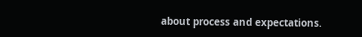about process and expectations.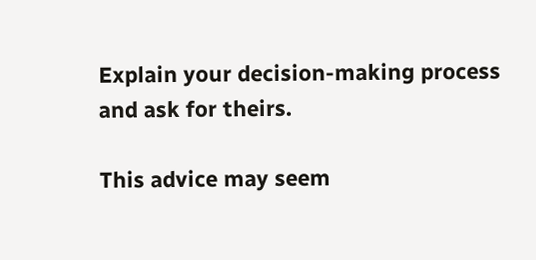Explain your decision-making process and ask for theirs.

This advice may seem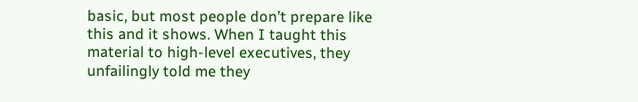basic, but most people don’t prepare like this and it shows. When I taught this material to high-level executives, they unfailingly told me they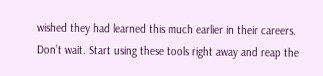wished they had learned this much earlier in their careers. Don’t wait. Start using these tools right away and reap the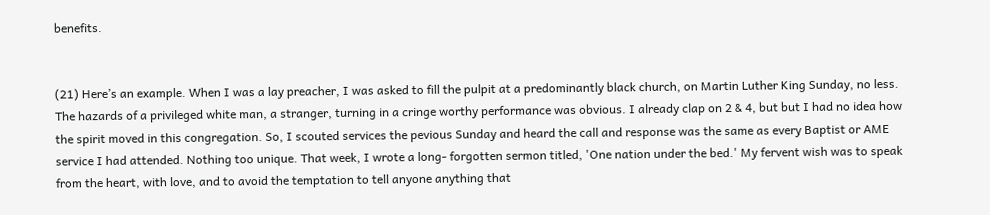benefits.


(21) Here’s an example. When I was a lay preacher, I was asked to fill the pulpit at a predominantly black church, on Martin Luther King Sunday, no less. The hazards of a privileged white man, a stranger, turning in a cringe worthy performance was obvious. I already clap on 2 & 4, but but I had no idea how the spirit moved in this congregation. So, I scouted services the pevious Sunday and heard the call and response was the same as every Baptist or AME service I had attended. Nothing too unique. That week, I wrote a long- forgotten sermon titled, 'One nation under the bed.' My fervent wish was to speak from the heart, with love, and to avoid the temptation to tell anyone anything that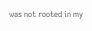was not rooted in my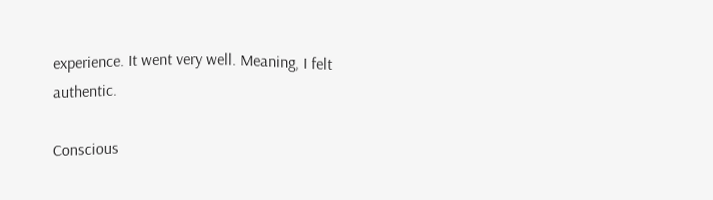experience. It went very well. Meaning, I felt authentic.

Conscious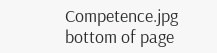Competence.jpg
bottom of page